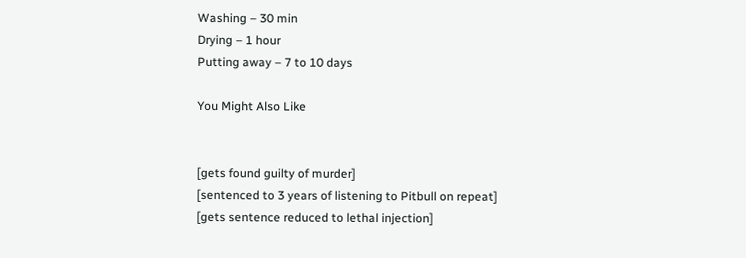Washing – 30 min
Drying – 1 hour
Putting away – 7 to 10 days

You Might Also Like


[gets found guilty of murder]
[sentenced to 3 years of listening to Pitbull on repeat]
[gets sentence reduced to lethal injection]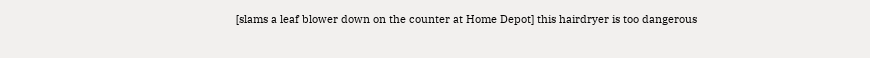[slams a leaf blower down on the counter at Home Depot] this hairdryer is too dangerous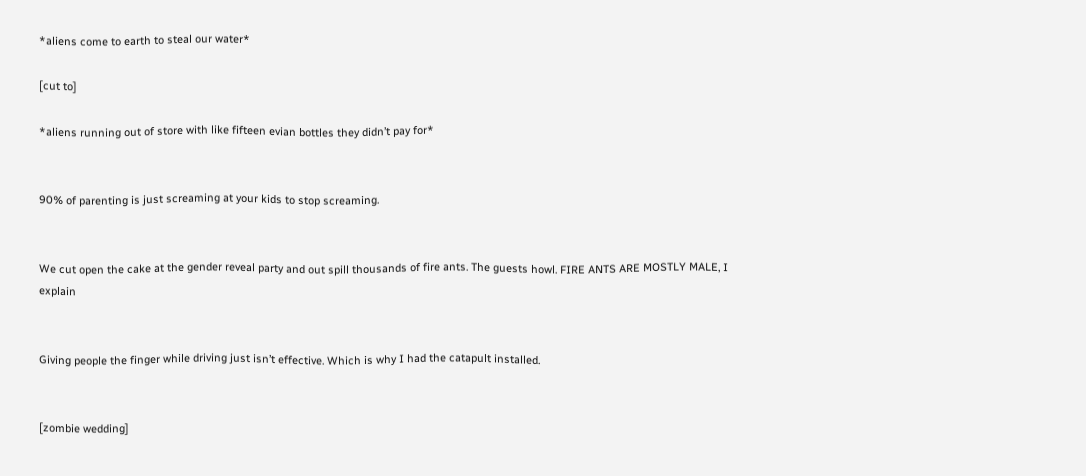*aliens come to earth to steal our water*

[cut to]

*aliens running out of store with like fifteen evian bottles they didn’t pay for*


90% of parenting is just screaming at your kids to stop screaming.


We cut open the cake at the gender reveal party and out spill thousands of fire ants. The guests howl. FIRE ANTS ARE MOSTLY MALE, I explain


Giving people the finger while driving just isn’t effective. Which is why I had the catapult installed.


[zombie wedding]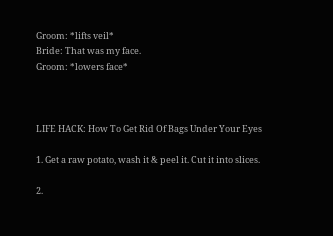Groom: *lifts veil*
Bride: That was my face.
Groom: *lowers face*



LIFE HACK: How To Get Rid Of Bags Under Your Eyes

1. Get a raw potato, wash it & peel it. Cut it into slices.

2.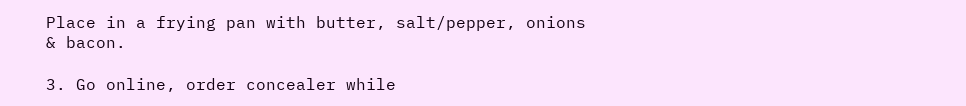Place in a frying pan with butter, salt/pepper, onions & bacon.

3. Go online, order concealer while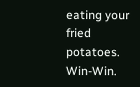eating your fried potatoes. Win-Win.